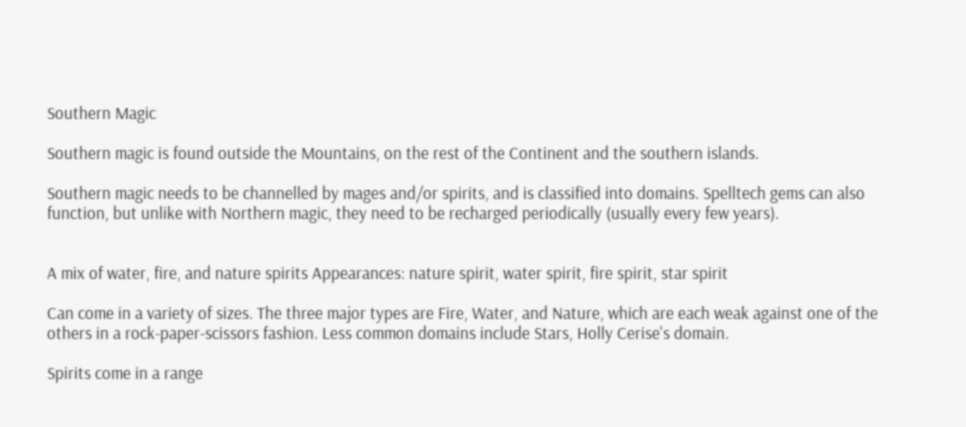Southern Magic

Southern magic is found outside the Mountains, on the rest of the Continent and the southern islands.

Southern magic needs to be channelled by mages and/or spirits, and is classified into domains. Spelltech gems can also function, but unlike with Northern magic, they need to be recharged periodically (usually every few years).


A mix of water, fire, and nature spirits Appearances: nature spirit, water spirit, fire spirit, star spirit

Can come in a variety of sizes. The three major types are Fire, Water, and Nature, which are each weak against one of the others in a rock-paper-scissors fashion. Less common domains include Stars, Holly Cerise's domain.

Spirits come in a range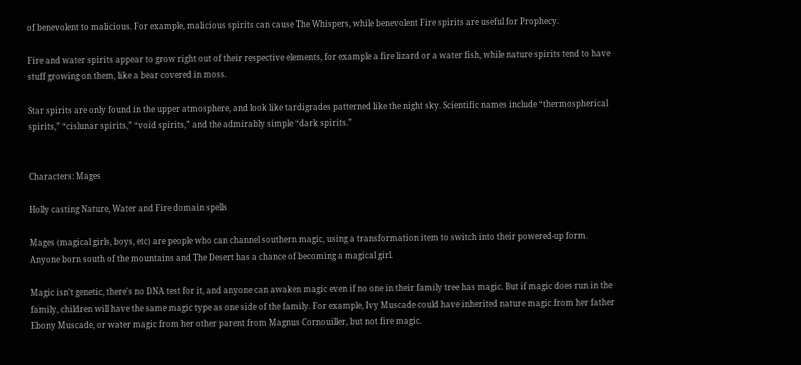of benevolent to malicious. For example, malicious spirits can cause The Whispers, while benevolent Fire spirits are useful for Prophecy.

Fire and water spirits appear to grow right out of their respective elements, for example a fire lizard or a water fish, while nature spirits tend to have stuff growing on them, like a bear covered in moss.

Star spirits are only found in the upper atmosphere, and look like tardigrades patterned like the night sky. Scientific names include “thermospherical spirits,” “cislunar spirits,” “void spirits,” and the admirably simple “dark spirits.”


Characters: Mages

Holly casting Nature, Water and Fire domain spells

Mages (magical girls, boys, etc) are people who can channel southern magic, using a transformation item to switch into their powered-up form. Anyone born south of the mountains and The Desert has a chance of becoming a magical girl.

Magic isn't genetic, there's no DNA test for it, and anyone can awaken magic even if no one in their family tree has magic. But if magic does run in the family, children will have the same magic type as one side of the family. For example, Ivy Muscade could have inherited nature magic from her father Ebony Muscade, or water magic from her other parent from Magnus Cornouiller, but not fire magic.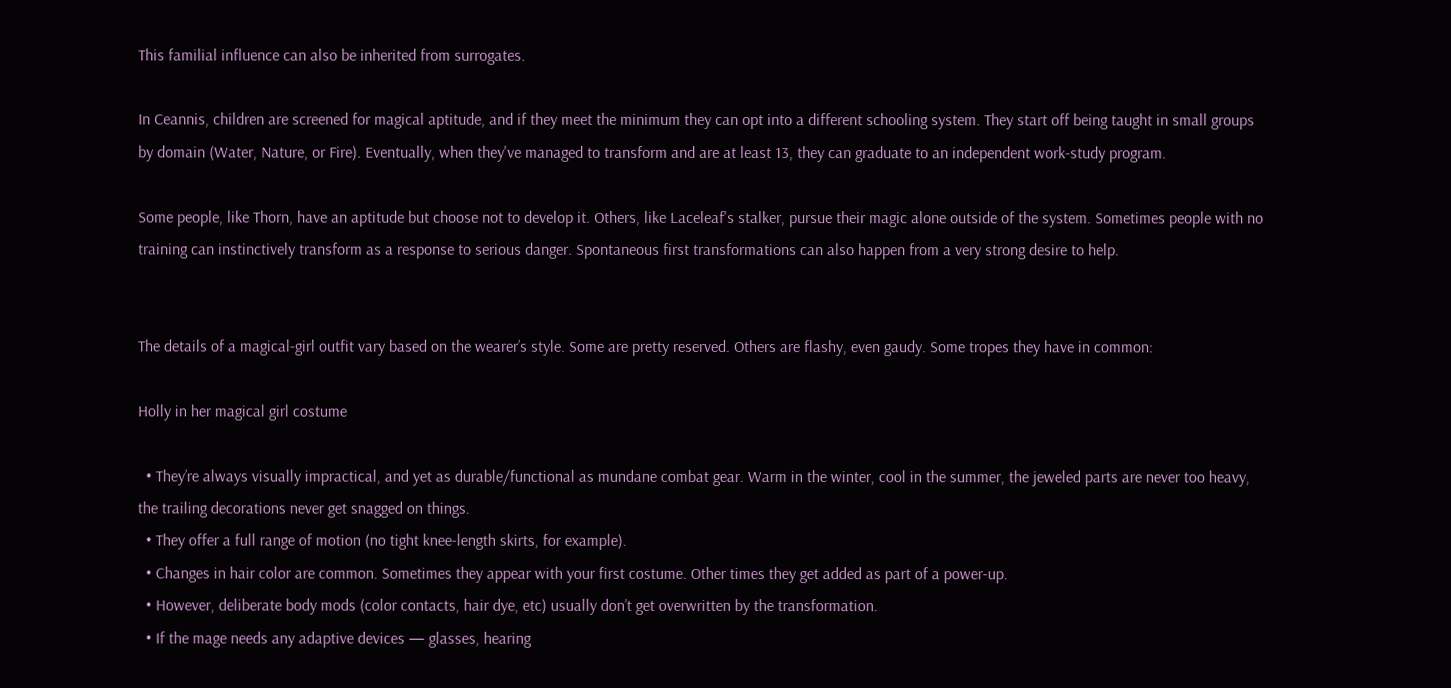This familial influence can also be inherited from surrogates.

In Ceannis, children are screened for magical aptitude, and if they meet the minimum they can opt into a different schooling system. They start off being taught in small groups by domain (Water, Nature, or Fire). Eventually, when they've managed to transform and are at least 13, they can graduate to an independent work-study program.

Some people, like Thorn, have an aptitude but choose not to develop it. Others, like Laceleaf's stalker, pursue their magic alone outside of the system. Sometimes people with no training can instinctively transform as a response to serious danger. Spontaneous first transformations can also happen from a very strong desire to help.


The details of a magical-girl outfit vary based on the wearer’s style. Some are pretty reserved. Others are flashy, even gaudy. Some tropes they have in common:

Holly in her magical girl costume

  • They’re always visually impractical, and yet as durable/functional as mundane combat gear. Warm in the winter, cool in the summer, the jeweled parts are never too heavy, the trailing decorations never get snagged on things.
  • They offer a full range of motion (no tight knee-length skirts, for example).
  • Changes in hair color are common. Sometimes they appear with your first costume. Other times they get added as part of a power-up.
  • However, deliberate body mods (color contacts, hair dye, etc) usually don’t get overwritten by the transformation.
  • If the mage needs any adaptive devices — glasses, hearing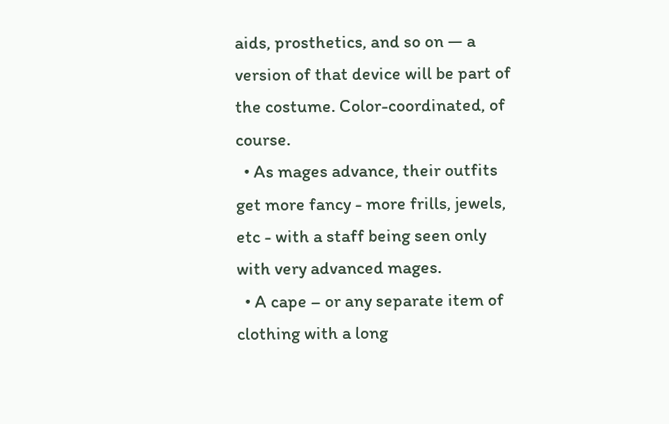aids, prosthetics, and so on — a version of that device will be part of the costume. Color-coordinated, of course.
  • As mages advance, their outfits get more fancy - more frills, jewels, etc - with a staff being seen only with very advanced mages.
  • A cape – or any separate item of clothing with a long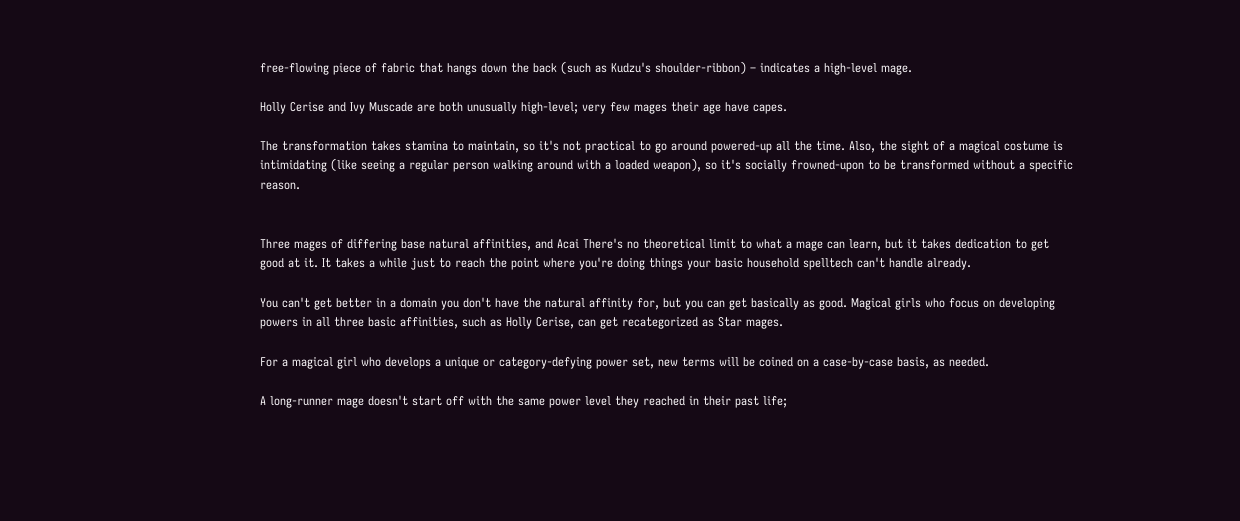free-flowing piece of fabric that hangs down the back (such as Kudzu's shoulder-ribbon) – indicates a high-level mage.

Holly Cerise and Ivy Muscade are both unusually high-level; very few mages their age have capes.

The transformation takes stamina to maintain, so it's not practical to go around powered-up all the time. Also, the sight of a magical costume is intimidating (like seeing a regular person walking around with a loaded weapon), so it's socially frowned-upon to be transformed without a specific reason.


Three mages of differing base natural affinities, and Acai There's no theoretical limit to what a mage can learn, but it takes dedication to get good at it. It takes a while just to reach the point where you're doing things your basic household spelltech can't handle already.

You can't get better in a domain you don't have the natural affinity for, but you can get basically as good. Magical girls who focus on developing powers in all three basic affinities, such as Holly Cerise, can get recategorized as Star mages.

For a magical girl who develops a unique or category-defying power set, new terms will be coined on a case-by-case basis, as needed.

A long-runner mage doesn't start off with the same power level they reached in their past life;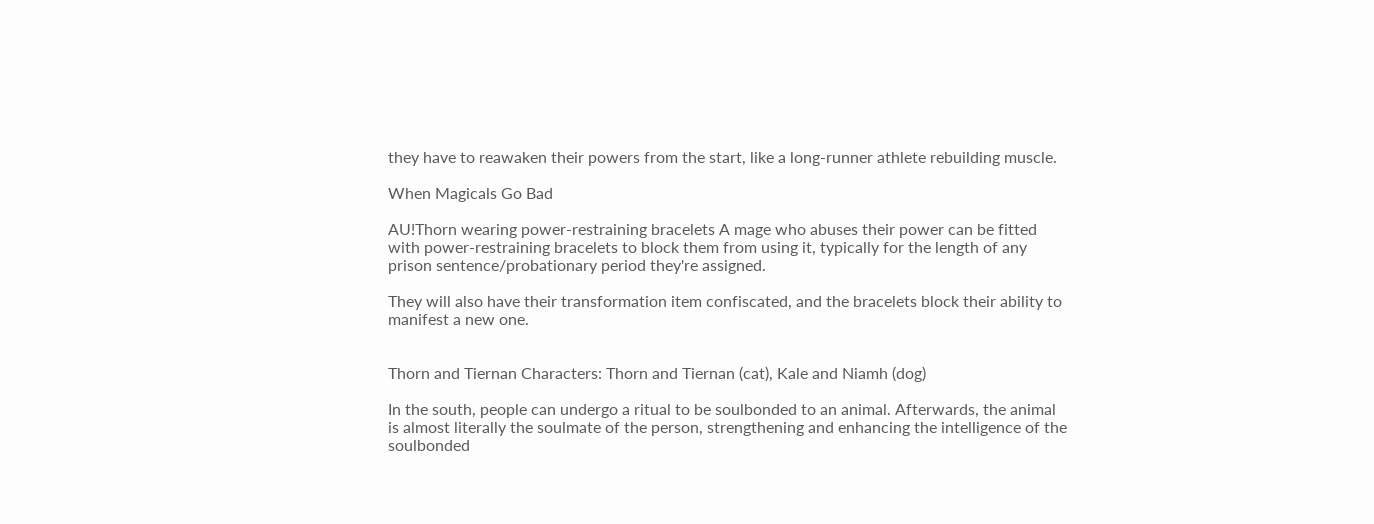they have to reawaken their powers from the start, like a long-runner athlete rebuilding muscle.

When Magicals Go Bad

AU!Thorn wearing power-restraining bracelets A mage who abuses their power can be fitted with power-restraining bracelets to block them from using it, typically for the length of any prison sentence/probationary period they're assigned.

They will also have their transformation item confiscated, and the bracelets block their ability to manifest a new one.


Thorn and Tiernan Characters: Thorn and Tiernan (cat), Kale and Niamh (dog)

In the south, people can undergo a ritual to be soulbonded to an animal. Afterwards, the animal is almost literally the soulmate of the person, strengthening and enhancing the intelligence of the soulbonded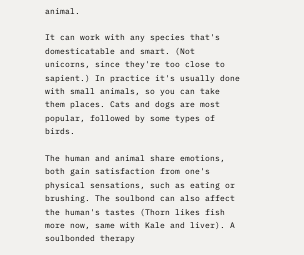animal.

It can work with any species that's domesticatable and smart. (Not unicorns, since they're too close to sapient.) In practice it's usually done with small animals, so you can take them places. Cats and dogs are most popular, followed by some types of birds.

The human and animal share emotions, both gain satisfaction from one's physical sensations, such as eating or brushing. The soulbond can also affect the human's tastes (Thorn likes fish more now, same with Kale and liver). A soulbonded therapy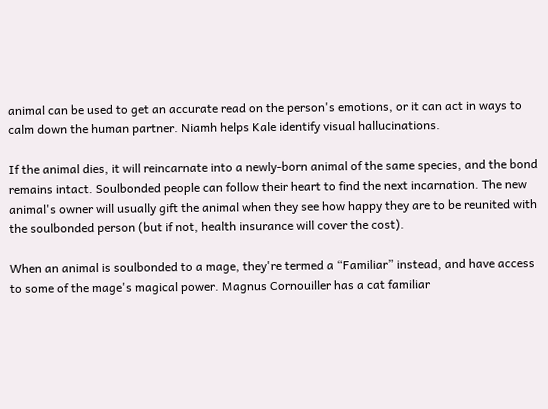animal can be used to get an accurate read on the person's emotions, or it can act in ways to calm down the human partner. Niamh helps Kale identify visual hallucinations.

If the animal dies, it will reincarnate into a newly-born animal of the same species, and the bond remains intact. Soulbonded people can follow their heart to find the next incarnation. The new animal's owner will usually gift the animal when they see how happy they are to be reunited with the soulbonded person (but if not, health insurance will cover the cost).

When an animal is soulbonded to a mage, they're termed a “Familiar” instead, and have access to some of the mage's magical power. Magnus Cornouiller has a cat familiar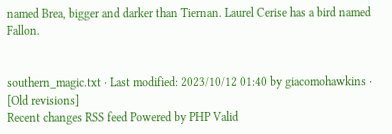named Brea, bigger and darker than Tiernan. Laurel Cerise has a bird named Fallon.


southern_magic.txt · Last modified: 2023/10/12 01:40 by giacomohawkins · [Old revisions]
Recent changes RSS feed Powered by PHP Valid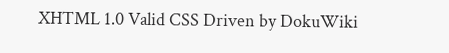XHTML 1.0 Valid CSS Driven by DokuWiki